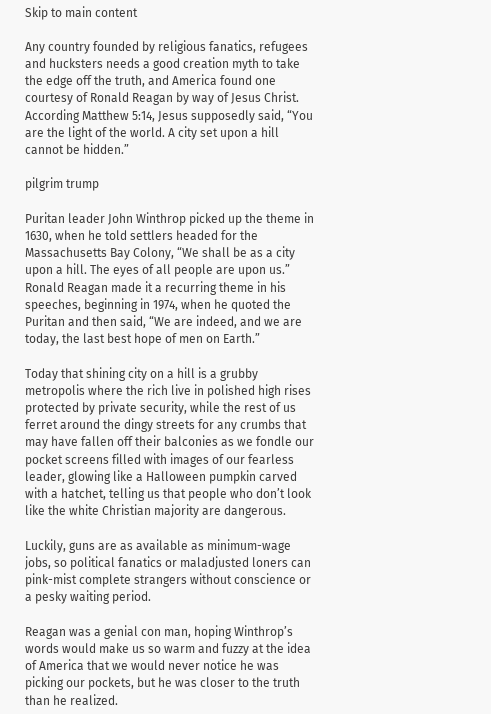Skip to main content

Any country founded by religious fanatics, refugees and hucksters needs a good creation myth to take the edge off the truth, and America found one courtesy of Ronald Reagan by way of Jesus Christ. According Matthew 5:14, Jesus supposedly said, “You are the light of the world. A city set upon a hill cannot be hidden.”

pilgrim trump

Puritan leader John Winthrop picked up the theme in 1630, when he told settlers headed for the Massachusetts Bay Colony, “We shall be as a city upon a hill. The eyes of all people are upon us.” Ronald Reagan made it a recurring theme in his speeches, beginning in 1974, when he quoted the Puritan and then said, “We are indeed, and we are today, the last best hope of men on Earth.”

Today that shining city on a hill is a grubby metropolis where the rich live in polished high rises protected by private security, while the rest of us ferret around the dingy streets for any crumbs that may have fallen off their balconies as we fondle our pocket screens filled with images of our fearless leader, glowing like a Halloween pumpkin carved with a hatchet, telling us that people who don’t look like the white Christian majority are dangerous.

Luckily, guns are as available as minimum-wage jobs, so political fanatics or maladjusted loners can pink-mist complete strangers without conscience or a pesky waiting period.

Reagan was a genial con man, hoping Winthrop’s words would make us so warm and fuzzy at the idea of America that we would never notice he was picking our pockets, but he was closer to the truth than he realized.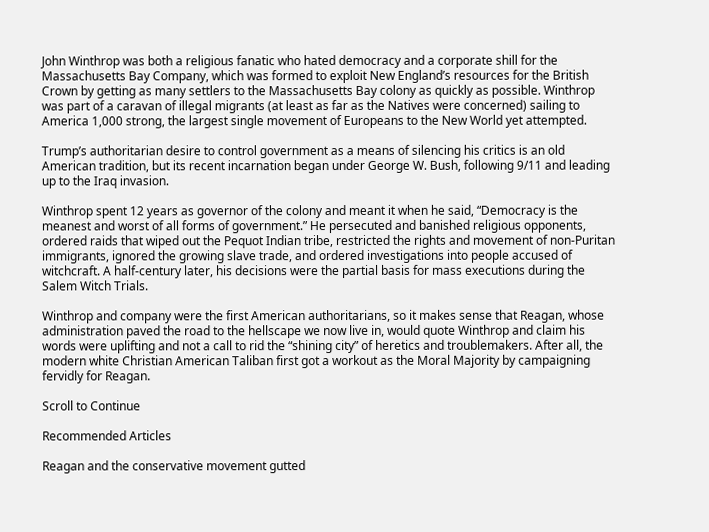John Winthrop was both a religious fanatic who hated democracy and a corporate shill for the Massachusetts Bay Company, which was formed to exploit New England’s resources for the British Crown by getting as many settlers to the Massachusetts Bay colony as quickly as possible. Winthrop was part of a caravan of illegal migrants (at least as far as the Natives were concerned) sailing to America 1,000 strong, the largest single movement of Europeans to the New World yet attempted.

Trump’s authoritarian desire to control government as a means of silencing his critics is an old American tradition, but its recent incarnation began under George W. Bush, following 9/11 and leading up to the Iraq invasion.

Winthrop spent 12 years as governor of the colony and meant it when he said, “Democracy is the meanest and worst of all forms of government.” He persecuted and banished religious opponents, ordered raids that wiped out the Pequot Indian tribe, restricted the rights and movement of non-Puritan immigrants, ignored the growing slave trade, and ordered investigations into people accused of witchcraft. A half-century later, his decisions were the partial basis for mass executions during the Salem Witch Trials.

Winthrop and company were the first American authoritarians, so it makes sense that Reagan, whose administration paved the road to the hellscape we now live in, would quote Winthrop and claim his words were uplifting and not a call to rid the “shining city” of heretics and troublemakers. After all, the modern white Christian American Taliban first got a workout as the Moral Majority by campaigning fervidly for Reagan.

Scroll to Continue

Recommended Articles

Reagan and the conservative movement gutted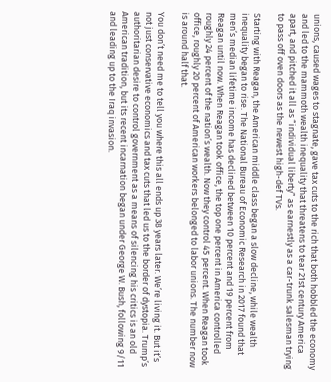unions, caused wages to stagnate, gave tax cuts to the rich that both hobbled the economy and led to the mammoth wealth inequality that threatens to tear 21st century America apart, and pitched it all as “individual liberty” as earnestly as a car-trunk salesman trying to pass off oven doors as the newest high-def TVs.

Starting with Reagan, the American middle class began a slow decline, while wealth inequality began to rise. The National Bureau of Economic Research in 2017 found that men’s median lifetime income has declined between 10 percent and 19 percent from Reagan until now. When Reagan took office, the top one percent in America controlled roughly 24 percent of the nation’s wealth. Now they control 45 percent. When Reagan took office, roughly 20 percent of American workers belonged to labor unions. The number now is around half that.

You don’t need me to tell you where this all ends up 38 years later. We’re living it. But it’s not just conservative economics and tax cuts that led us to the border of dystopia. Trump’s authoritarian desire to control government as a means of silencing his critics is an old American tradition, but its recent incarnation began under George W. Bush, following 9/11 and leading up to the Iraq invasion.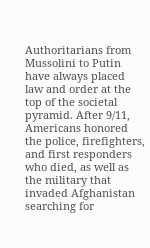Authoritarians from Mussolini to Putin have always placed law and order at the top of the societal pyramid. After 9/11, Americans honored the police, firefighters, and first responders who died, as well as the military that invaded Afghanistan searching for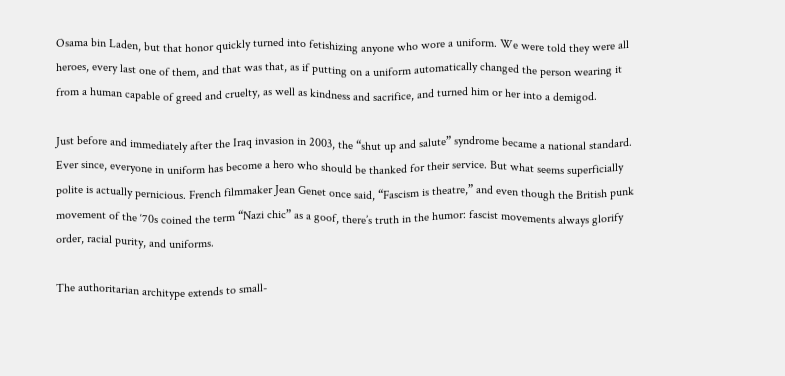Osama bin Laden, but that honor quickly turned into fetishizing anyone who wore a uniform. We were told they were all heroes, every last one of them, and that was that, as if putting on a uniform automatically changed the person wearing it from a human capable of greed and cruelty, as well as kindness and sacrifice, and turned him or her into a demigod.

Just before and immediately after the Iraq invasion in 2003, the “shut up and salute” syndrome became a national standard. Ever since, everyone in uniform has become a hero who should be thanked for their service. But what seems superficially polite is actually pernicious. French filmmaker Jean Genet once said, “Fascism is theatre,” and even though the British punk movement of the ‘70s coined the term “Nazi chic” as a goof, there’s truth in the humor: fascist movements always glorify order, racial purity, and uniforms.

The authoritarian architype extends to small-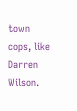town cops, like Darren Wilson.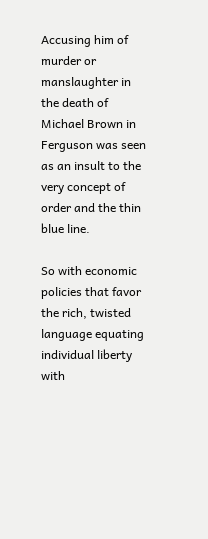Accusing him of murder or manslaughter in the death of Michael Brown in Ferguson was seen as an insult to the very concept of order and the thin blue line.

So with economic policies that favor the rich, twisted language equating individual liberty with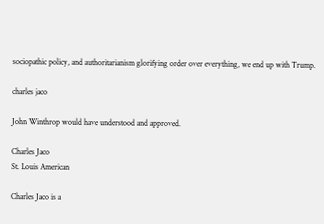sociopathic policy, and authoritarianism glorifying order over everything, we end up with Trump.

charles jaco

John Winthrop would have understood and approved.

Charles Jaco
St. Louis American

Charles Jaco is a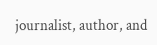journalist, author, and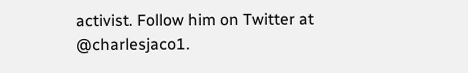activist. Follow him on Twitter at @charlesjaco1.